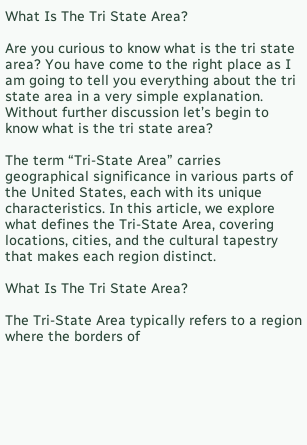What Is The Tri State Area?

Are you curious to know what is the tri state area? You have come to the right place as I am going to tell you everything about the tri state area in a very simple explanation. Without further discussion let’s begin to know what is the tri state area?

The term “Tri-State Area” carries geographical significance in various parts of the United States, each with its unique characteristics. In this article, we explore what defines the Tri-State Area, covering locations, cities, and the cultural tapestry that makes each region distinct.

What Is The Tri State Area?

The Tri-State Area typically refers to a region where the borders of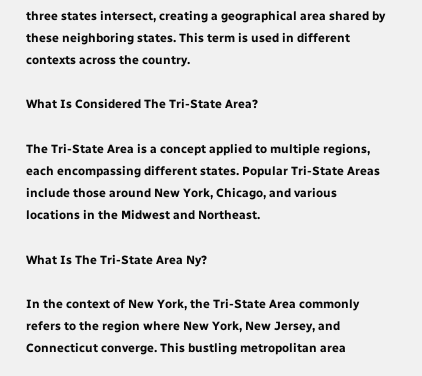three states intersect, creating a geographical area shared by these neighboring states. This term is used in different contexts across the country.

What Is Considered The Tri-State Area?

The Tri-State Area is a concept applied to multiple regions, each encompassing different states. Popular Tri-State Areas include those around New York, Chicago, and various locations in the Midwest and Northeast.

What Is The Tri-State Area Ny?

In the context of New York, the Tri-State Area commonly refers to the region where New York, New Jersey, and Connecticut converge. This bustling metropolitan area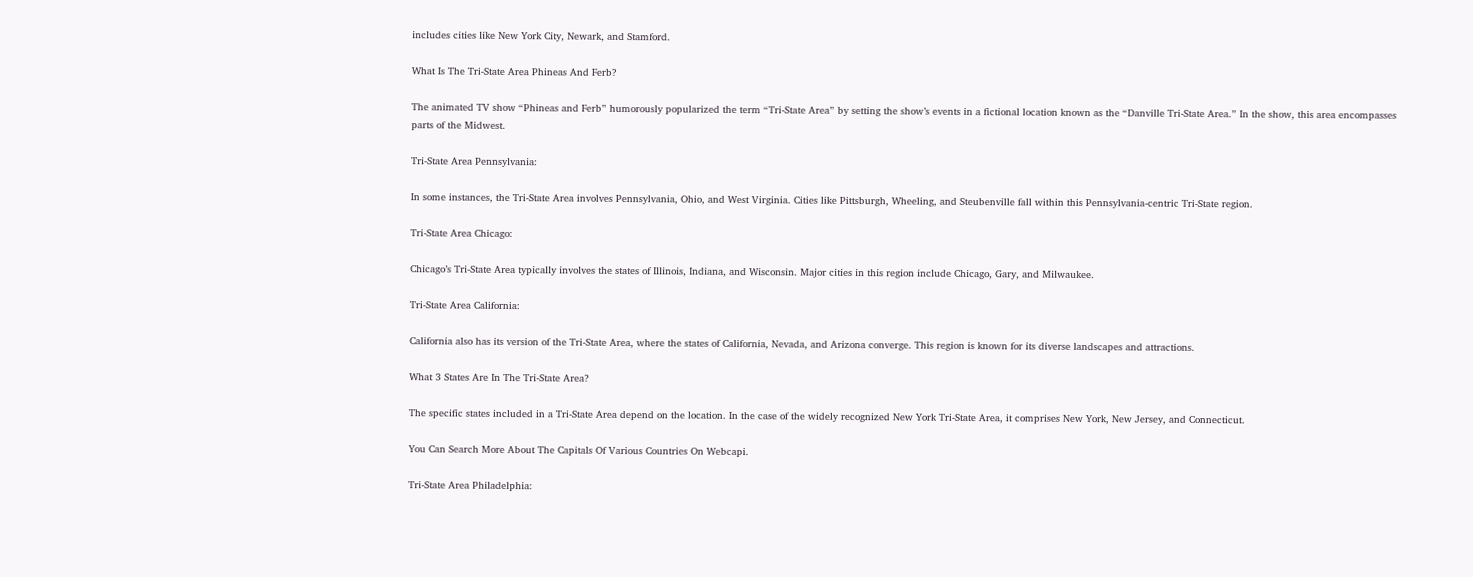includes cities like New York City, Newark, and Stamford.

What Is The Tri-State Area Phineas And Ferb?

The animated TV show “Phineas and Ferb” humorously popularized the term “Tri-State Area” by setting the show’s events in a fictional location known as the “Danville Tri-State Area.” In the show, this area encompasses parts of the Midwest.

Tri-State Area Pennsylvania:

In some instances, the Tri-State Area involves Pennsylvania, Ohio, and West Virginia. Cities like Pittsburgh, Wheeling, and Steubenville fall within this Pennsylvania-centric Tri-State region.

Tri-State Area Chicago:

Chicago’s Tri-State Area typically involves the states of Illinois, Indiana, and Wisconsin. Major cities in this region include Chicago, Gary, and Milwaukee.

Tri-State Area California:

California also has its version of the Tri-State Area, where the states of California, Nevada, and Arizona converge. This region is known for its diverse landscapes and attractions.

What 3 States Are In The Tri-State Area?

The specific states included in a Tri-State Area depend on the location. In the case of the widely recognized New York Tri-State Area, it comprises New York, New Jersey, and Connecticut.

You Can Search More About The Capitals Of Various Countries On Webcapi.

Tri-State Area Philadelphia: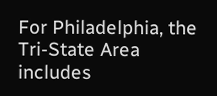For Philadelphia, the Tri-State Area includes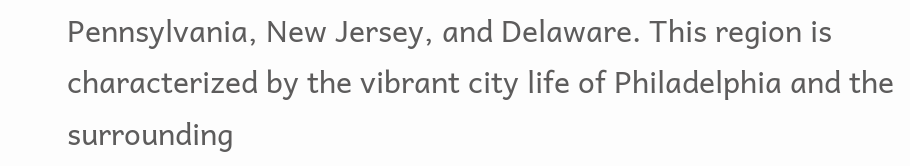Pennsylvania, New Jersey, and Delaware. This region is characterized by the vibrant city life of Philadelphia and the surrounding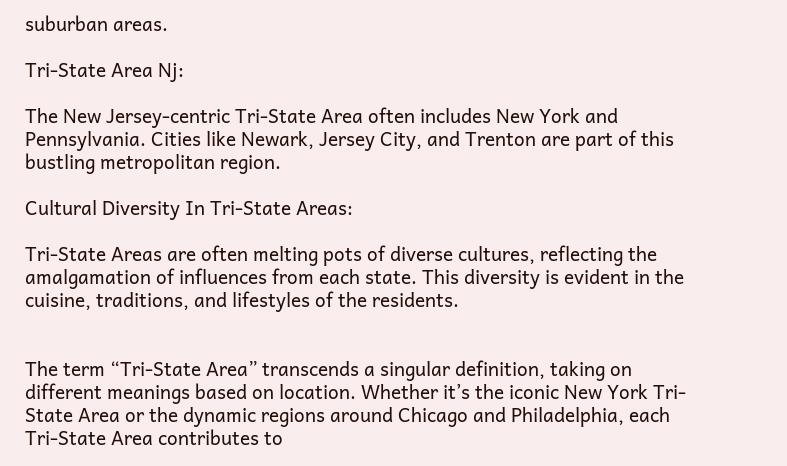suburban areas.

Tri-State Area Nj:

The New Jersey-centric Tri-State Area often includes New York and Pennsylvania. Cities like Newark, Jersey City, and Trenton are part of this bustling metropolitan region.

Cultural Diversity In Tri-State Areas:

Tri-State Areas are often melting pots of diverse cultures, reflecting the amalgamation of influences from each state. This diversity is evident in the cuisine, traditions, and lifestyles of the residents.


The term “Tri-State Area” transcends a singular definition, taking on different meanings based on location. Whether it’s the iconic New York Tri-State Area or the dynamic regions around Chicago and Philadelphia, each Tri-State Area contributes to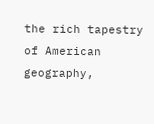the rich tapestry of American geography,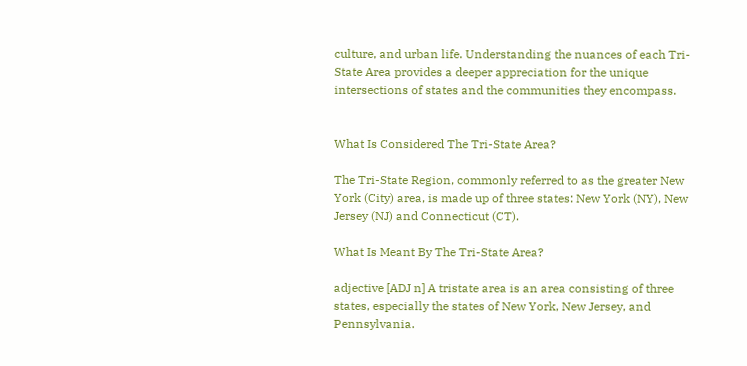culture, and urban life. Understanding the nuances of each Tri-State Area provides a deeper appreciation for the unique intersections of states and the communities they encompass.


What Is Considered The Tri-State Area?

The Tri-State Region, commonly referred to as the greater New York (City) area, is made up of three states: New York (NY), New Jersey (NJ) and Connecticut (CT).

What Is Meant By The Tri-State Area?

adjective [ADJ n] A tristate area is an area consisting of three states, especially the states of New York, New Jersey, and Pennsylvania.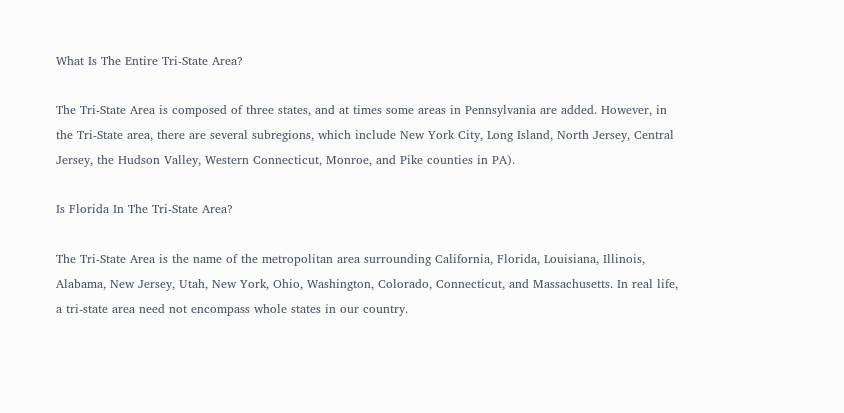What Is The Entire Tri-State Area?

The Tri-State Area is composed of three states, and at times some areas in Pennsylvania are added. However, in the Tri-State area, there are several subregions, which include New York City, Long Island, North Jersey, Central Jersey, the Hudson Valley, Western Connecticut, Monroe, and Pike counties in PA).

Is Florida In The Tri-State Area?

The Tri-State Area is the name of the metropolitan area surrounding California, Florida, Louisiana, Illinois, Alabama, New Jersey, Utah, New York, Ohio, Washington, Colorado, Connecticut, and Massachusetts. In real life, a tri-state area need not encompass whole states in our country.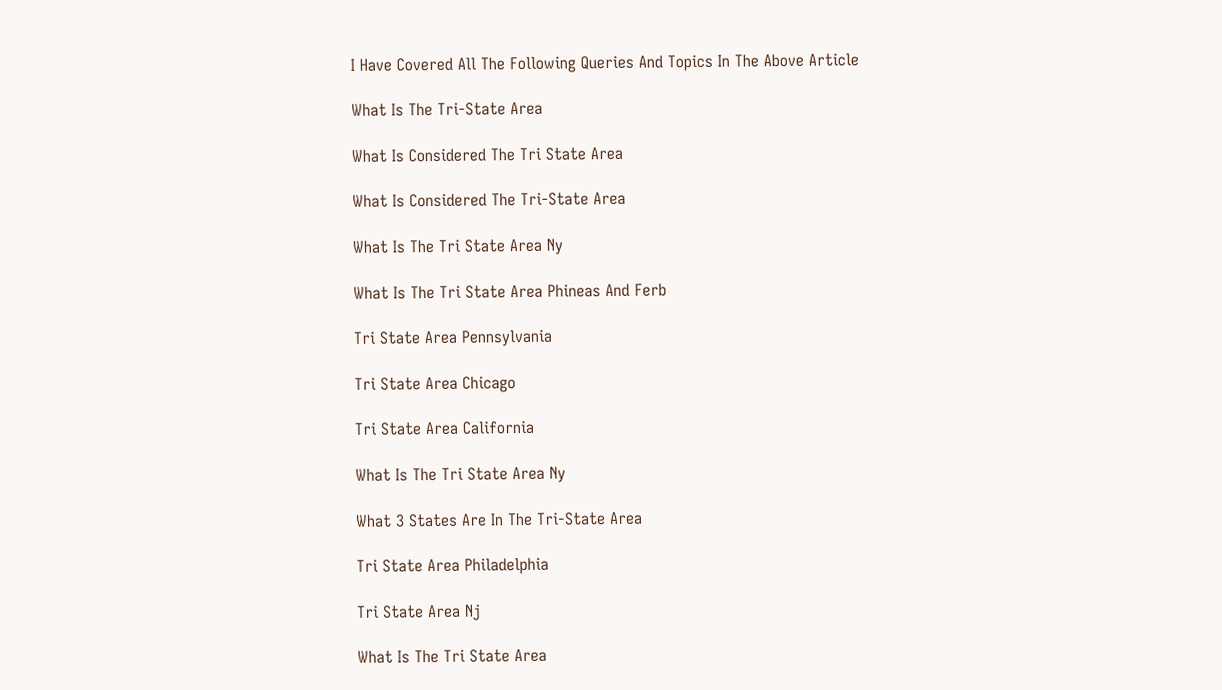I Have Covered All The Following Queries And Topics In The Above Article

What Is The Tri-State Area

What Is Considered The Tri State Area

What Is Considered The Tri-State Area

What Is The Tri State Area Ny

What Is The Tri State Area Phineas And Ferb

Tri State Area Pennsylvania

Tri State Area Chicago

Tri State Area California

What Is The Tri State Area Ny

What 3 States Are In The Tri-State Area

Tri State Area Philadelphia

Tri State Area Nj

What Is The Tri State Area